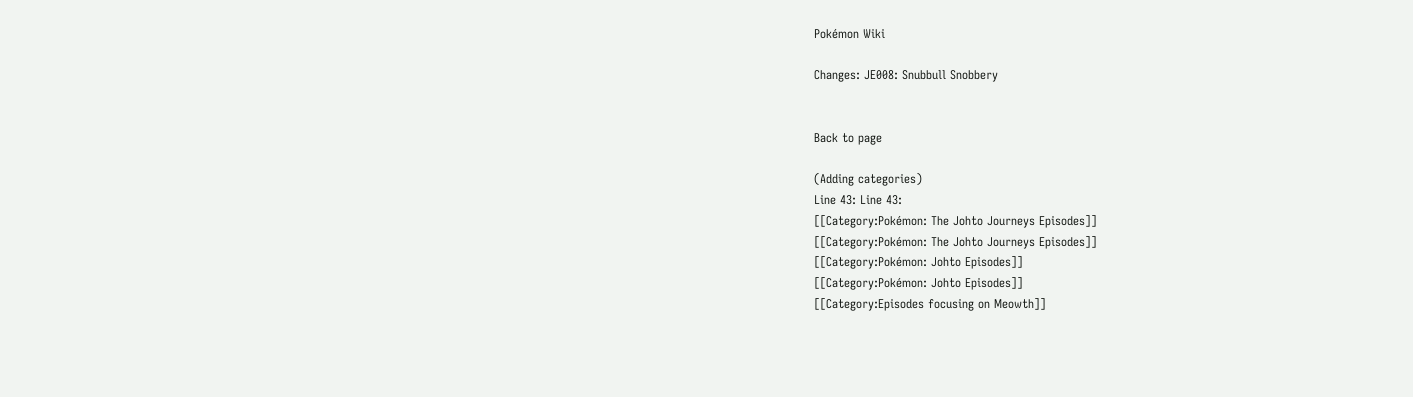Pokémon Wiki

Changes: JE008: Snubbull Snobbery


Back to page

(Adding categories)
Line 43: Line 43:
[[Category:Pokémon: The Johto Journeys Episodes]]
[[Category:Pokémon: The Johto Journeys Episodes]]
[[Category:Pokémon: Johto Episodes]]
[[Category:Pokémon: Johto Episodes]]
[[Category:Episodes focusing on Meowth]]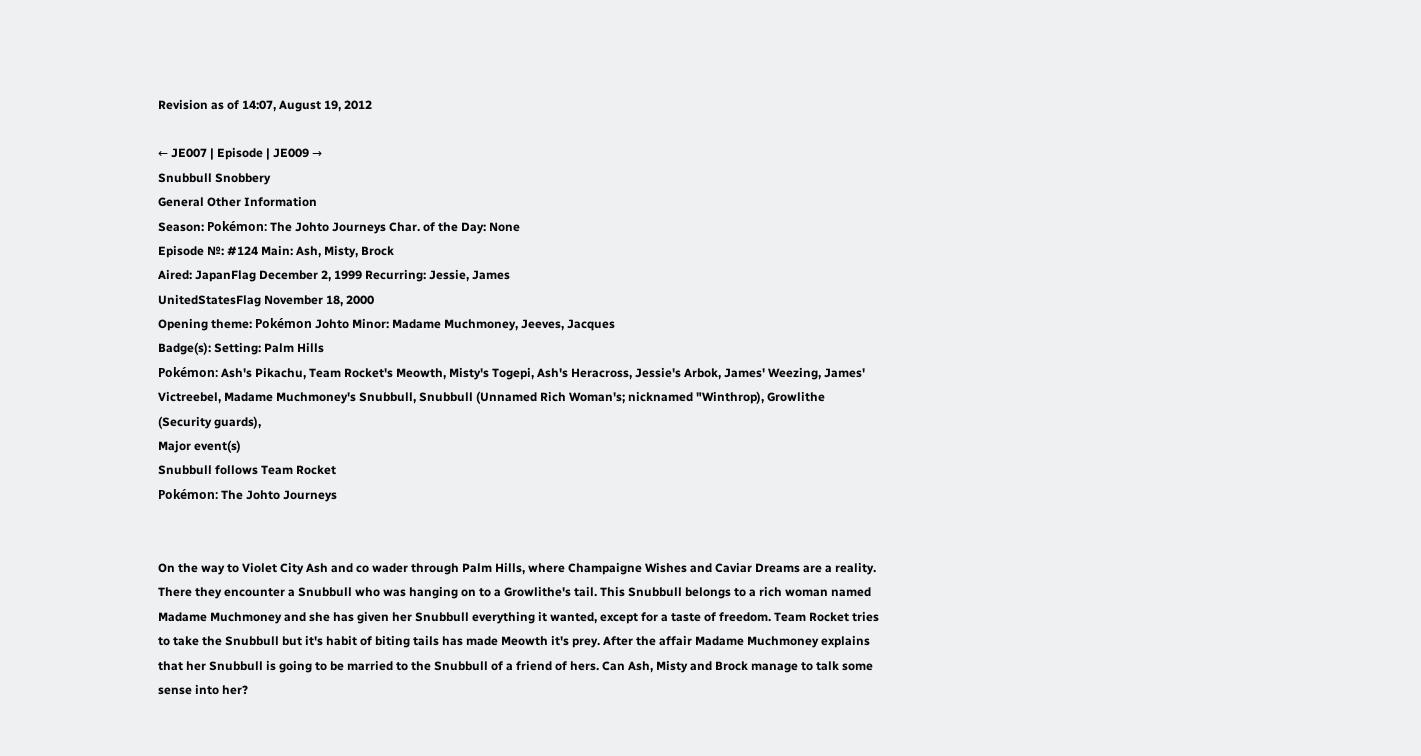Revision as of 14:07, August 19, 2012

← JE007 | Episode | JE009 →
Snubbull Snobbery
General Other Information
Season: Pokémon: The Johto Journeys Char. of the Day: None
Episode №: #124 Main: Ash, Misty, Brock
Aired: JapanFlag December 2, 1999 Recurring: Jessie, James
UnitedStatesFlag November 18, 2000
Opening theme: Pokémon Johto Minor: Madame Muchmoney, Jeeves, Jacques
Badge(s): Setting: Palm Hills
Pokémon: Ash's Pikachu, Team Rocket's Meowth, Misty's Togepi, Ash's Heracross, Jessie's Arbok, James' Weezing, James' Victreebel, Madame Muchmoney's Snubbull, Snubbull (Unnamed Rich Woman's; nicknamed "Winthrop), Growlithe (Security guards),
Major event(s)
Snubbull follows Team Rocket
Pokémon: The Johto Journeys


On the way to Violet City Ash and co wader through Palm Hills, where Champaigne Wishes and Caviar Dreams are a reality. There they encounter a Snubbull who was hanging on to a Growlithe's tail. This Snubbull belongs to a rich woman named Madame Muchmoney and she has given her Snubbull everything it wanted, except for a taste of freedom. Team Rocket tries to take the Snubbull but it's habit of biting tails has made Meowth it's prey. After the affair Madame Muchmoney explains that her Snubbull is going to be married to the Snubbull of a friend of hers. Can Ash, Misty and Brock manage to talk some sense into her?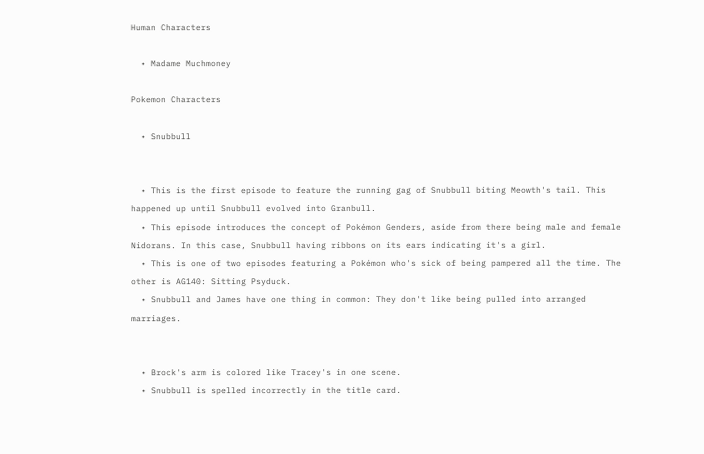Human Characters

  • Madame Muchmoney

Pokemon Characters

  • Snubbull


  • This is the first episode to feature the running gag of Snubbull biting Meowth's tail. This happened up until Snubbull evolved into Granbull.
  • This episode introduces the concept of Pokémon Genders, aside from there being male and female Nidorans. In this case, Snubbull having ribbons on its ears indicating it's a girl.
  • This is one of two episodes featuring a Pokémon who's sick of being pampered all the time. The other is AG140: Sitting Psyduck.
  • Snubbull and James have one thing in common: They don't like being pulled into arranged marriages.


  • Brock's arm is colored like Tracey's in one scene.
  • Snubbull is spelled incorrectly in the title card.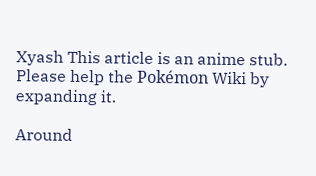Xyash This article is an anime stub.
Please help the Pokémon Wiki by expanding it.

Around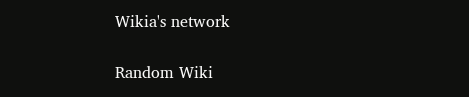Wikia's network

Random Wiki